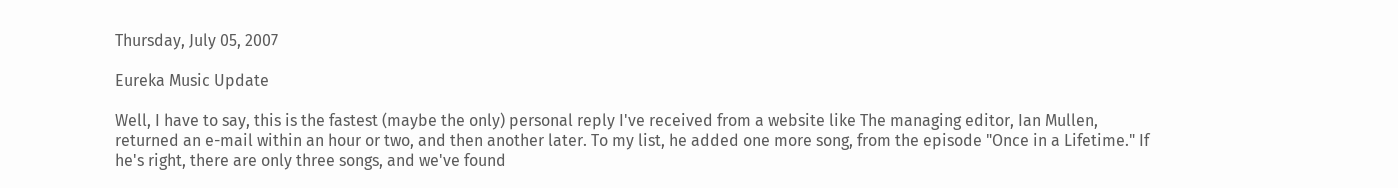Thursday, July 05, 2007

Eureka Music Update

Well, I have to say, this is the fastest (maybe the only) personal reply I've received from a website like The managing editor, Ian Mullen, returned an e-mail within an hour or two, and then another later. To my list, he added one more song, from the episode "Once in a Lifetime." If he's right, there are only three songs, and we've found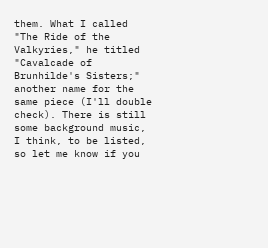them. What I called "The Ride of the Valkyries," he titled "Cavalcade of Brunhilde's Sisters;" another name for the same piece (I'll double check). There is still some background music, I think, to be listed, so let me know if you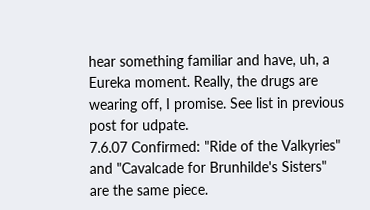hear something familiar and have, uh, a Eureka moment. Really, the drugs are wearing off, I promise. See list in previous post for udpate.
7.6.07 Confirmed: "Ride of the Valkyries" and "Cavalcade for Brunhilde's Sisters" are the same piece.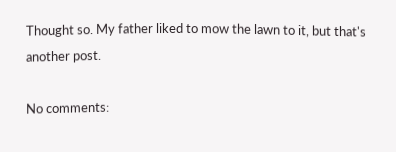Thought so. My father liked to mow the lawn to it, but that's another post.

No comments: